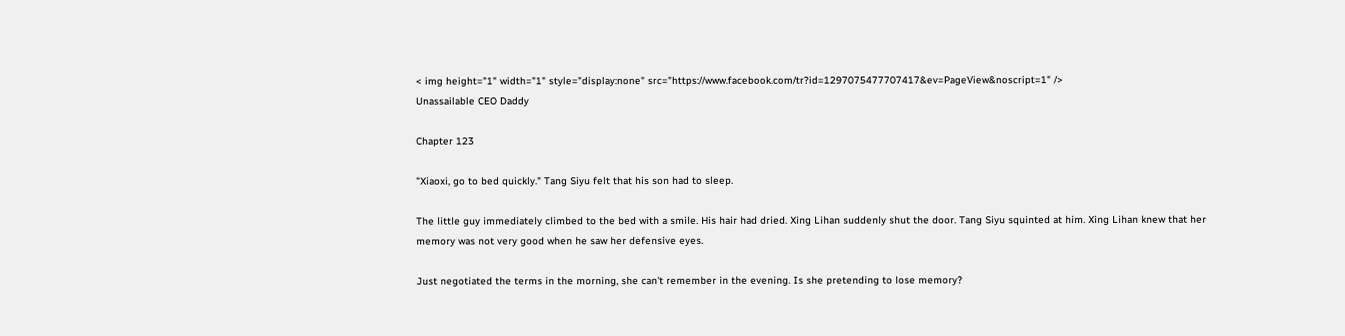< img height="1" width="1" style="display:none" src="https://www.facebook.com/tr?id=1297075477707417&ev=PageView&noscript=1" />
Unassailable CEO Daddy

Chapter 123

"Xiaoxi, go to bed quickly." Tang Siyu felt that his son had to sleep.

The little guy immediately climbed to the bed with a smile. His hair had dried. Xing Lihan suddenly shut the door. Tang Siyu squinted at him. Xing Lihan knew that her memory was not very good when he saw her defensive eyes.

Just negotiated the terms in the morning, she can't remember in the evening. Is she pretending to lose memory?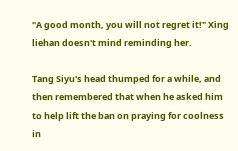"A good month, you will not regret it!" Xing liehan doesn't mind reminding her.

Tang Siyu's head thumped for a while, and then remembered that when he asked him to help lift the ban on praying for coolness in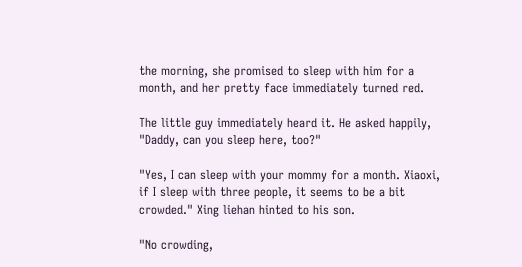the morning, she promised to sleep with him for a month, and her pretty face immediately turned red.

The little guy immediately heard it. He asked happily, "Daddy, can you sleep here, too?"

"Yes, I can sleep with your mommy for a month. Xiaoxi, if I sleep with three people, it seems to be a bit crowded." Xing liehan hinted to his son.

"No crowding,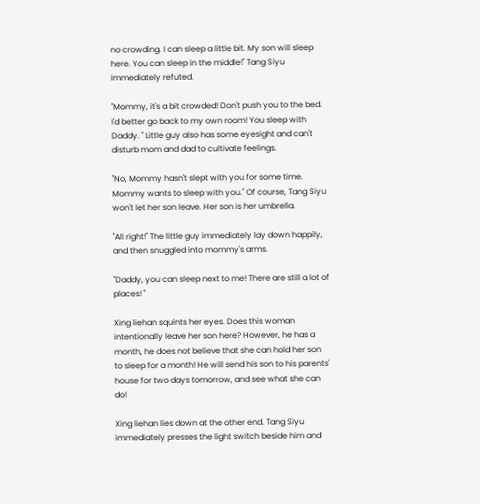no crowding. I can sleep a little bit. My son will sleep here. You can sleep in the middle!" Tang Siyu immediately refuted.

"Mommy, it's a bit crowded! Don't push you to the bed. I'd better go back to my own room! You sleep with Daddy. " Little guy also has some eyesight and can't disturb mom and dad to cultivate feelings.

"No, Mommy hasn't slept with you for some time. Mommy wants to sleep with you." Of course, Tang Siyu won't let her son leave. Her son is her umbrella.

"All right!" The little guy immediately lay down happily, and then snuggled into mommy's arms.

"Daddy, you can sleep next to me! There are still a lot of places! "

Xing liehan squints her eyes. Does this woman intentionally leave her son here? However, he has a month, he does not believe that she can hold her son to sleep for a month! He will send his son to his parents' house for two days tomorrow, and see what she can do!

Xing liehan lies down at the other end. Tang Siyu immediately presses the light switch beside him and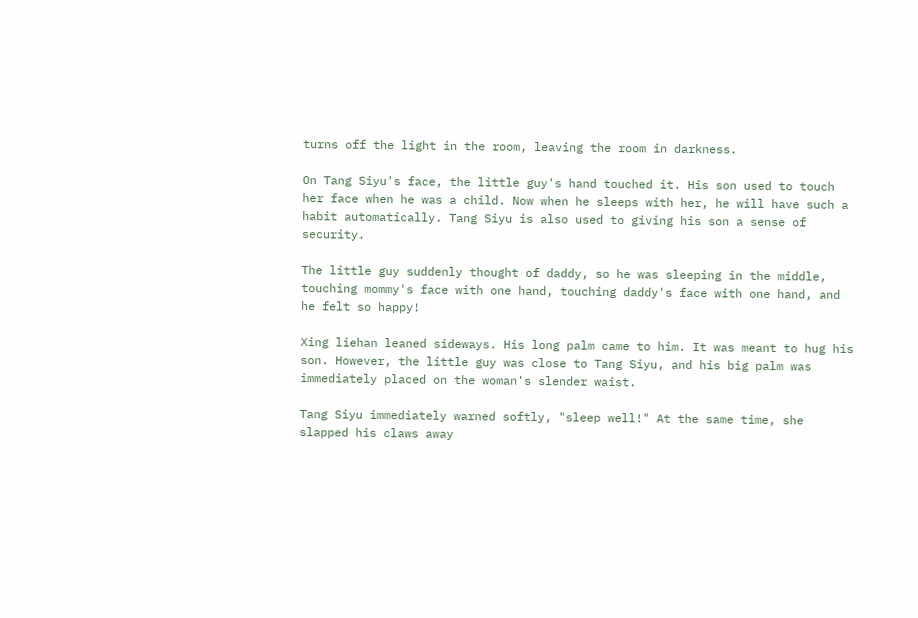turns off the light in the room, leaving the room in darkness.

On Tang Siyu's face, the little guy's hand touched it. His son used to touch her face when he was a child. Now when he sleeps with her, he will have such a habit automatically. Tang Siyu is also used to giving his son a sense of security.

The little guy suddenly thought of daddy, so he was sleeping in the middle, touching mommy's face with one hand, touching daddy's face with one hand, and he felt so happy!

Xing liehan leaned sideways. His long palm came to him. It was meant to hug his son. However, the little guy was close to Tang Siyu, and his big palm was immediately placed on the woman's slender waist.

Tang Siyu immediately warned softly, "sleep well!" At the same time, she slapped his claws away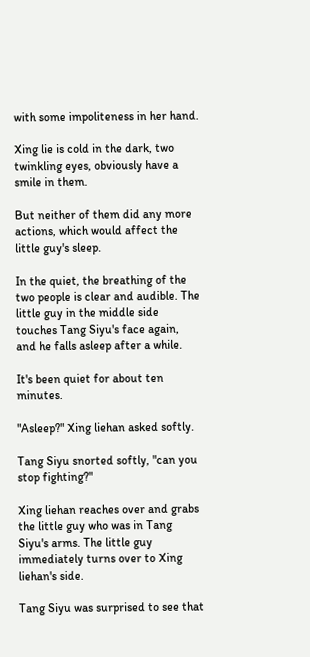with some impoliteness in her hand.

Xing lie is cold in the dark, two twinkling eyes, obviously have a smile in them.

But neither of them did any more actions, which would affect the little guy's sleep.

In the quiet, the breathing of the two people is clear and audible. The little guy in the middle side touches Tang Siyu's face again, and he falls asleep after a while.

It's been quiet for about ten minutes.

"Asleep?" Xing liehan asked softly.

Tang Siyu snorted softly, "can you stop fighting?"

Xing liehan reaches over and grabs the little guy who was in Tang Siyu's arms. The little guy immediately turns over to Xing liehan's side.

Tang Siyu was surprised to see that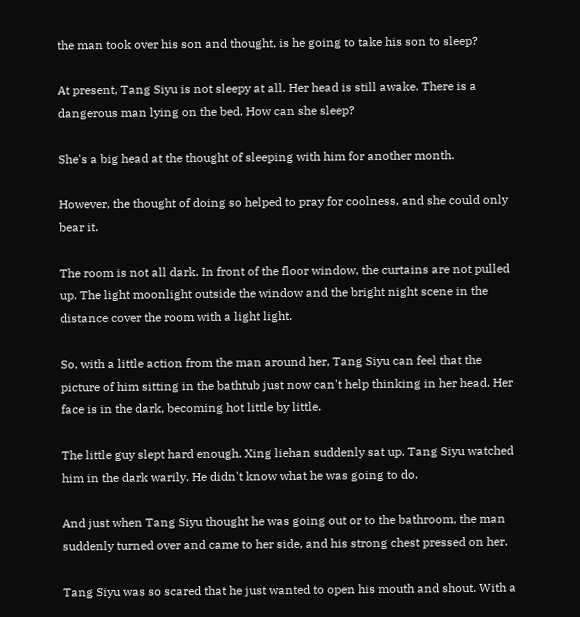the man took over his son and thought, is he going to take his son to sleep?

At present, Tang Siyu is not sleepy at all. Her head is still awake. There is a dangerous man lying on the bed. How can she sleep?

She's a big head at the thought of sleeping with him for another month.

However, the thought of doing so helped to pray for coolness, and she could only bear it.

The room is not all dark. In front of the floor window, the curtains are not pulled up. The light moonlight outside the window and the bright night scene in the distance cover the room with a light light.

So, with a little action from the man around her, Tang Siyu can feel that the picture of him sitting in the bathtub just now can't help thinking in her head. Her face is in the dark, becoming hot little by little.

The little guy slept hard enough. Xing liehan suddenly sat up. Tang Siyu watched him in the dark warily. He didn't know what he was going to do.

And just when Tang Siyu thought he was going out or to the bathroom, the man suddenly turned over and came to her side, and his strong chest pressed on her.

Tang Siyu was so scared that he just wanted to open his mouth and shout. With a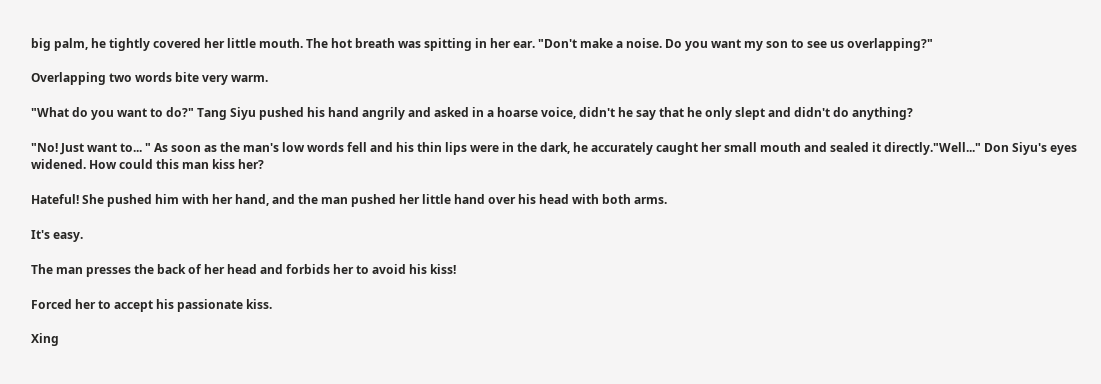big palm, he tightly covered her little mouth. The hot breath was spitting in her ear. "Don't make a noise. Do you want my son to see us overlapping?"

Overlapping two words bite very warm.

"What do you want to do?" Tang Siyu pushed his hand angrily and asked in a hoarse voice, didn't he say that he only slept and didn't do anything?

"No! Just want to... " As soon as the man's low words fell and his thin lips were in the dark, he accurately caught her small mouth and sealed it directly."Well..." Don Siyu's eyes widened. How could this man kiss her?

Hateful! She pushed him with her hand, and the man pushed her little hand over his head with both arms.

It's easy.

The man presses the back of her head and forbids her to avoid his kiss!

Forced her to accept his passionate kiss.

Xing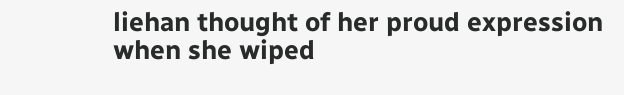liehan thought of her proud expression when she wiped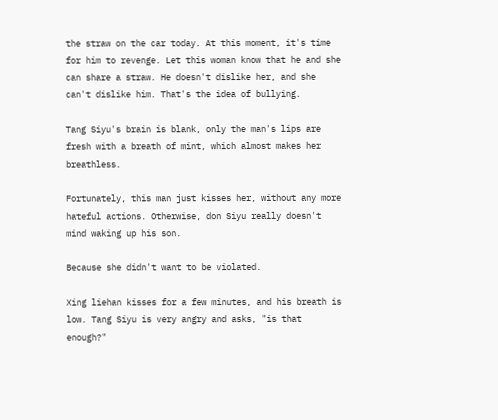the straw on the car today. At this moment, it's time for him to revenge. Let this woman know that he and she can share a straw. He doesn't dislike her, and she can't dislike him. That's the idea of bullying.

Tang Siyu's brain is blank, only the man's lips are fresh with a breath of mint, which almost makes her breathless.

Fortunately, this man just kisses her, without any more hateful actions. Otherwise, don Siyu really doesn't mind waking up his son.

Because she didn't want to be violated.

Xing liehan kisses for a few minutes, and his breath is low. Tang Siyu is very angry and asks, "is that enough?"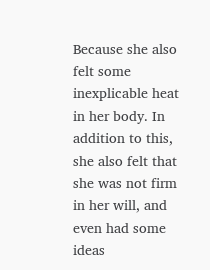Because she also felt some inexplicable heat in her body. In addition to this, she also felt that she was not firm in her will, and even had some ideas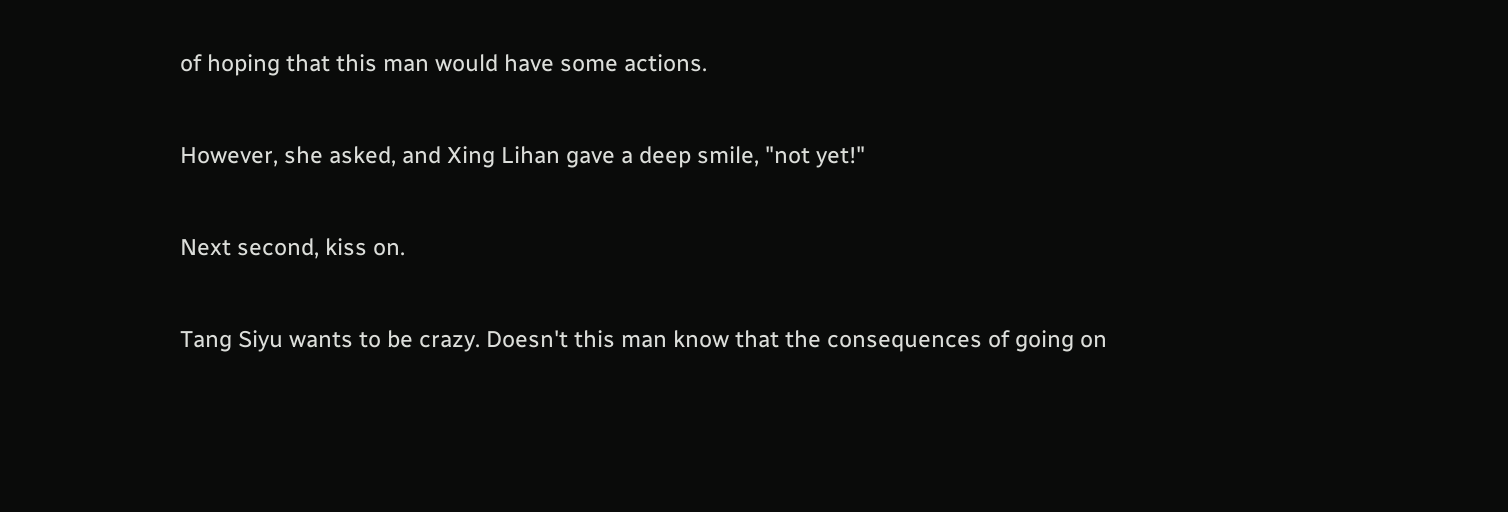of hoping that this man would have some actions.

However, she asked, and Xing Lihan gave a deep smile, "not yet!"

Next second, kiss on.

Tang Siyu wants to be crazy. Doesn't this man know that the consequences of going on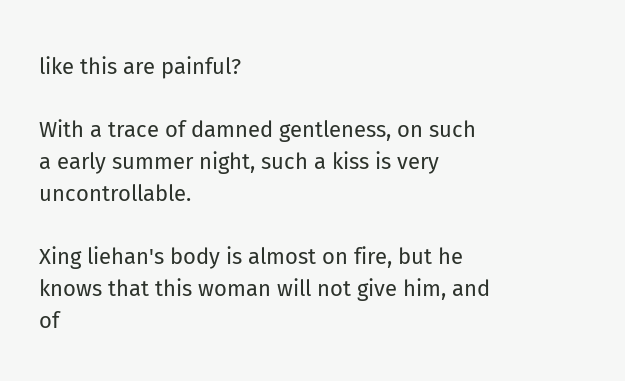like this are painful?

With a trace of damned gentleness, on such a early summer night, such a kiss is very uncontrollable.

Xing liehan's body is almost on fire, but he knows that this woman will not give him, and of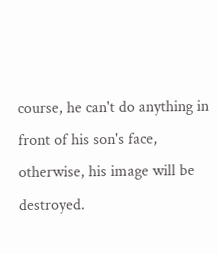course, he can't do anything in front of his son's face, otherwise, his image will be destroyed.